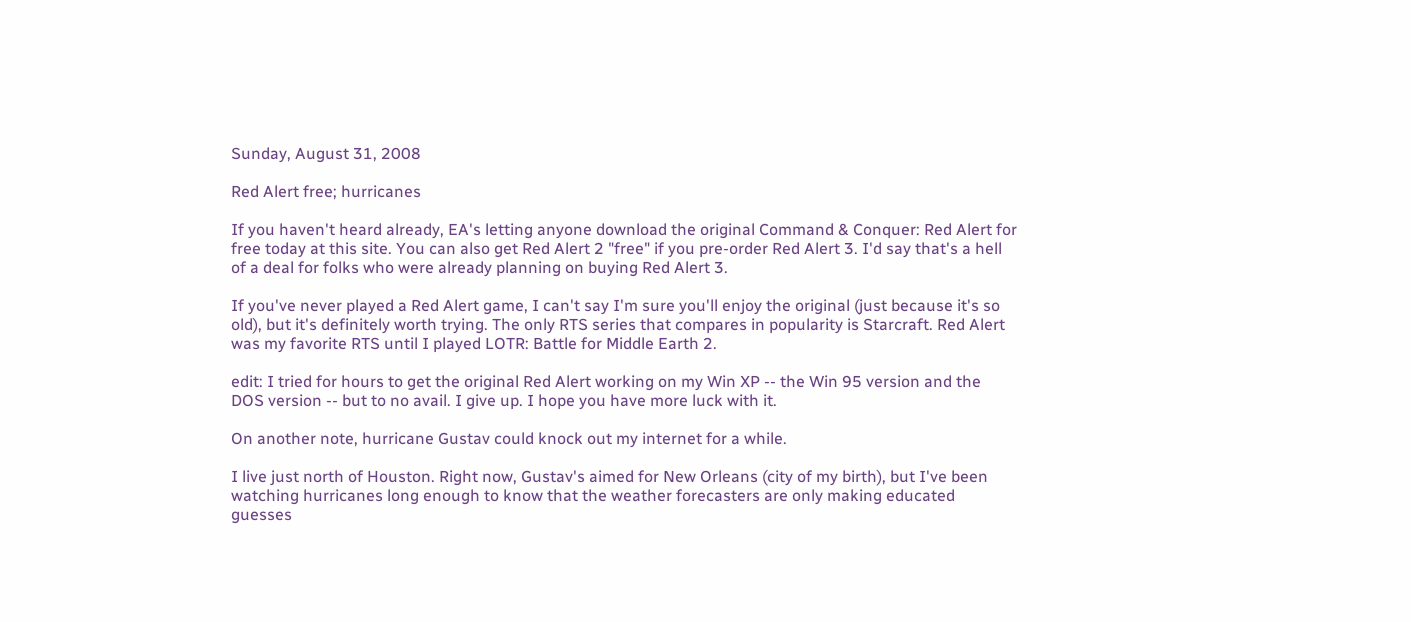Sunday, August 31, 2008

Red Alert free; hurricanes

If you haven't heard already, EA's letting anyone download the original Command & Conquer: Red Alert for free today at this site. You can also get Red Alert 2 "free" if you pre-order Red Alert 3. I'd say that's a hell of a deal for folks who were already planning on buying Red Alert 3.

If you've never played a Red Alert game, I can't say I'm sure you'll enjoy the original (just because it's so old), but it's definitely worth trying. The only RTS series that compares in popularity is Starcraft. Red Alert was my favorite RTS until I played LOTR: Battle for Middle Earth 2.

edit: I tried for hours to get the original Red Alert working on my Win XP -- the Win 95 version and the DOS version -- but to no avail. I give up. I hope you have more luck with it.

On another note, hurricane Gustav could knock out my internet for a while.

I live just north of Houston. Right now, Gustav's aimed for New Orleans (city of my birth), but I've been watching hurricanes long enough to know that the weather forecasters are only making educated guesses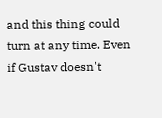and this thing could turn at any time. Even if Gustav doesn't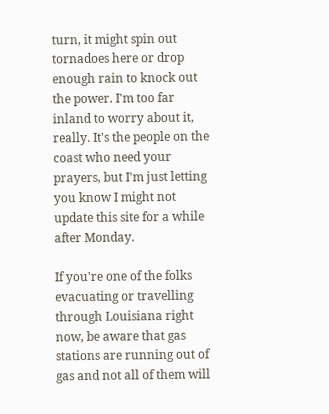turn, it might spin out tornadoes here or drop enough rain to knock out the power. I'm too far inland to worry about it, really. It's the people on the coast who need your prayers, but I'm just letting you know I might not update this site for a while after Monday.

If you're one of the folks evacuating or travelling through Louisiana right now, be aware that gas stations are running out of gas and not all of them will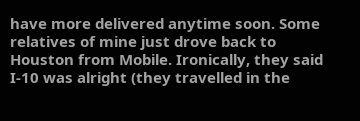have more delivered anytime soon. Some relatives of mine just drove back to Houston from Mobile. Ironically, they said I-10 was alright (they travelled in the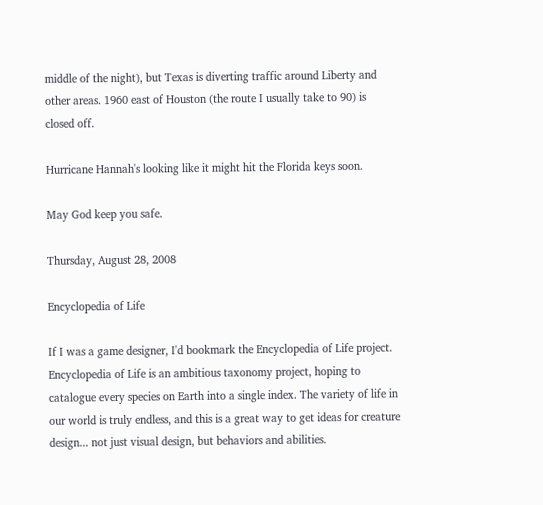middle of the night), but Texas is diverting traffic around Liberty and other areas. 1960 east of Houston (the route I usually take to 90) is closed off.

Hurricane Hannah's looking like it might hit the Florida keys soon.

May God keep you safe.

Thursday, August 28, 2008

Encyclopedia of Life

If I was a game designer, I'd bookmark the Encyclopedia of Life project. Encyclopedia of Life is an ambitious taxonomy project, hoping to catalogue every species on Earth into a single index. The variety of life in our world is truly endless, and this is a great way to get ideas for creature design... not just visual design, but behaviors and abilities.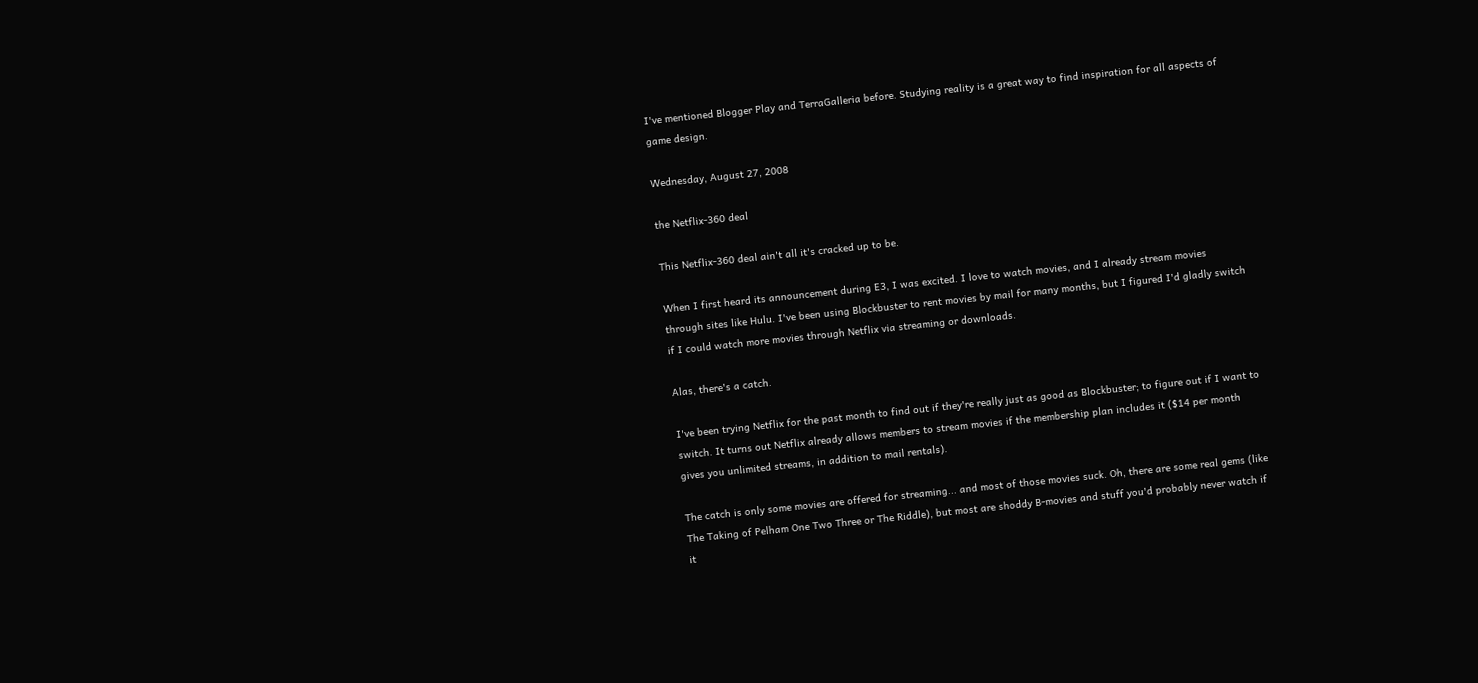I've mentioned Blogger Play and TerraGalleria before. Studying reality is a great way to find inspiration for all aspects of game design.

Wednesday, August 27, 2008

the Netflix-360 deal

This Netflix-360 deal ain't all it's cracked up to be.

When I first heard its announcement during E3, I was excited. I love to watch movies, and I already stream movies through sites like Hulu. I've been using Blockbuster to rent movies by mail for many months, but I figured I'd gladly switch if I could watch more movies through Netflix via streaming or downloads.

Alas, there's a catch.

I've been trying Netflix for the past month to find out if they're really just as good as Blockbuster; to figure out if I want to switch. It turns out Netflix already allows members to stream movies if the membership plan includes it ($14 per month gives you unlimited streams, in addition to mail rentals).

The catch is only some movies are offered for streaming... and most of those movies suck. Oh, there are some real gems (like The Taking of Pelham One Two Three or The Riddle), but most are shoddy B-movies and stuff you'd probably never watch if it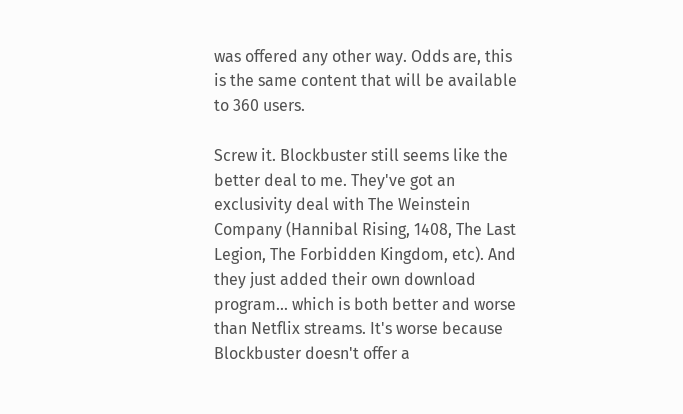was offered any other way. Odds are, this is the same content that will be available to 360 users.

Screw it. Blockbuster still seems like the better deal to me. They've got an exclusivity deal with The Weinstein Company (Hannibal Rising, 1408, The Last Legion, The Forbidden Kingdom, etc). And they just added their own download program... which is both better and worse than Netflix streams. It's worse because Blockbuster doesn't offer a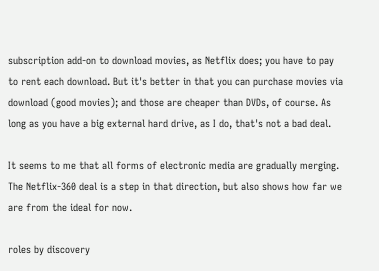subscription add-on to download movies, as Netflix does; you have to pay to rent each download. But it's better in that you can purchase movies via download (good movies); and those are cheaper than DVDs, of course. As long as you have a big external hard drive, as I do, that's not a bad deal.

It seems to me that all forms of electronic media are gradually merging. The Netflix-360 deal is a step in that direction, but also shows how far we are from the ideal for now.

roles by discovery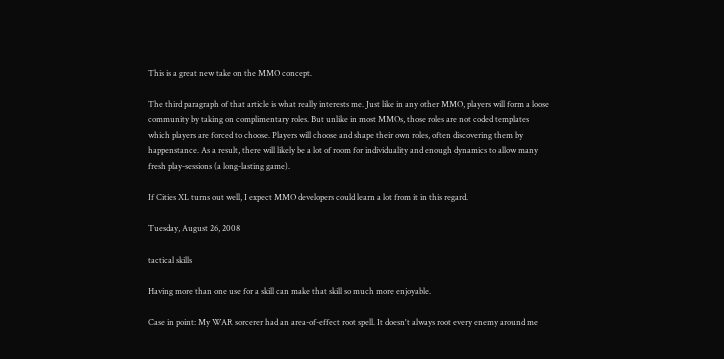This is a great new take on the MMO concept.

The third paragraph of that article is what really interests me. Just like in any other MMO, players will form a loose community by taking on complimentary roles. But unlike in most MMOs, those roles are not coded templates which players are forced to choose. Players will choose and shape their own roles, often discovering them by happenstance. As a result, there will likely be a lot of room for individuality and enough dynamics to allow many fresh play-sessions (a long-lasting game).

If Cities XL turns out well, I expect MMO developers could learn a lot from it in this regard.

Tuesday, August 26, 2008

tactical skills

Having more than one use for a skill can make that skill so much more enjoyable.

Case in point: My WAR sorcerer had an area-of-effect root spell. It doesn't always root every enemy around me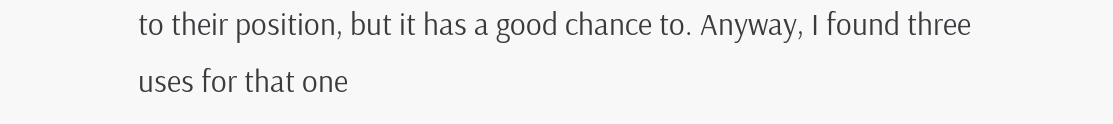to their position, but it has a good chance to. Anyway, I found three uses for that one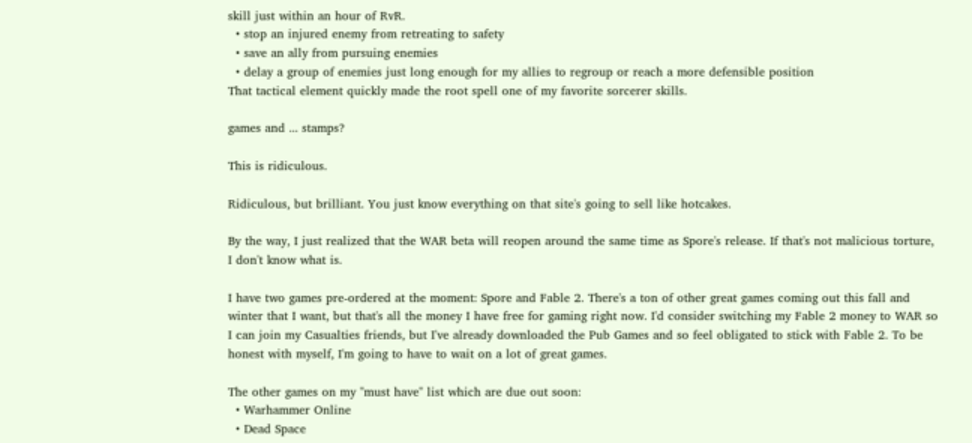skill just within an hour of RvR.
  • stop an injured enemy from retreating to safety
  • save an ally from pursuing enemies
  • delay a group of enemies just long enough for my allies to regroup or reach a more defensible position
That tactical element quickly made the root spell one of my favorite sorcerer skills.

games and ... stamps?

This is ridiculous.

Ridiculous, but brilliant. You just know everything on that site's going to sell like hotcakes.

By the way, I just realized that the WAR beta will reopen around the same time as Spore's release. If that's not malicious torture, I don't know what is.

I have two games pre-ordered at the moment: Spore and Fable 2. There's a ton of other great games coming out this fall and winter that I want, but that's all the money I have free for gaming right now. I'd consider switching my Fable 2 money to WAR so I can join my Casualties friends, but I've already downloaded the Pub Games and so feel obligated to stick with Fable 2. To be honest with myself, I'm going to have to wait on a lot of great games.

The other games on my "must have" list which are due out soon:
  • Warhammer Online
  • Dead Space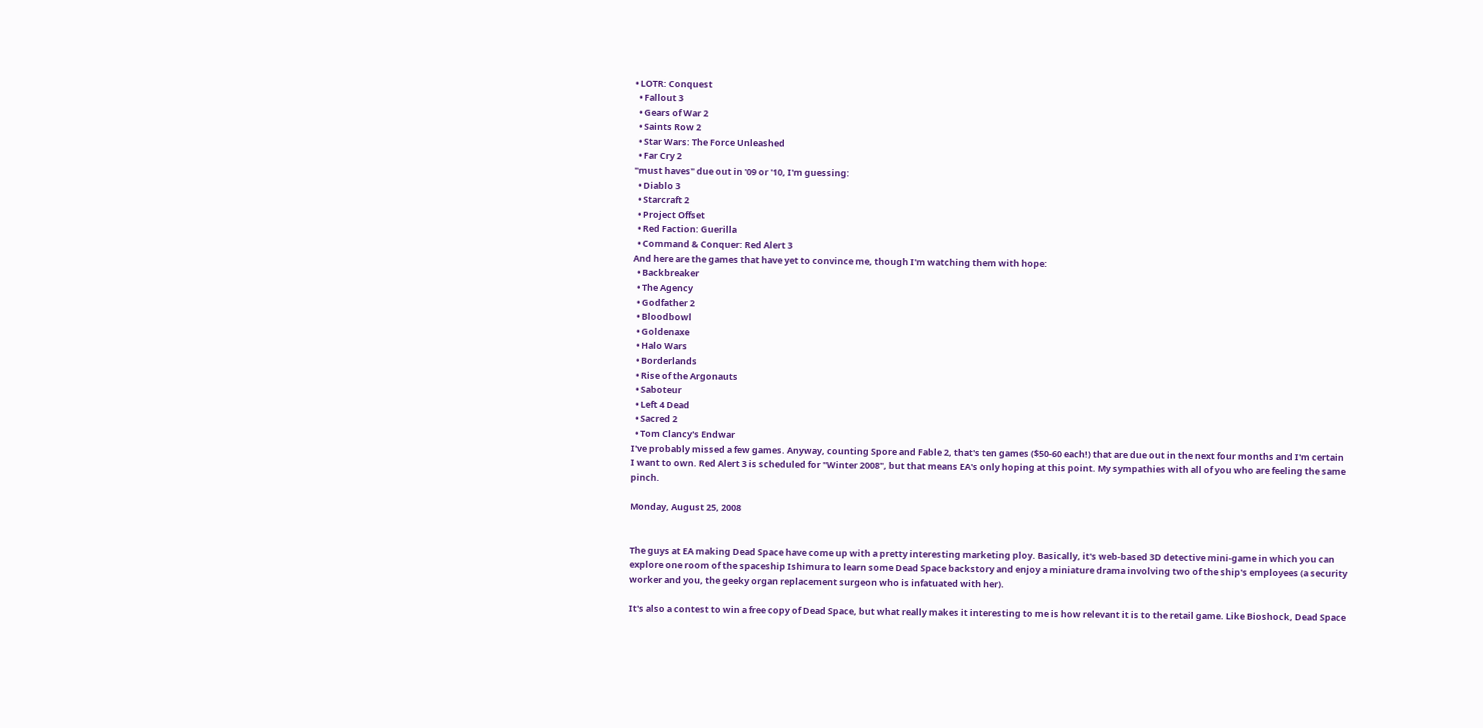• LOTR: Conquest
  • Fallout 3
  • Gears of War 2
  • Saints Row 2
  • Star Wars: The Force Unleashed
  • Far Cry 2
"must haves" due out in '09 or '10, I'm guessing:
  • Diablo 3
  • Starcraft 2
  • Project Offset
  • Red Faction: Guerilla
  • Command & Conquer: Red Alert 3
And here are the games that have yet to convince me, though I'm watching them with hope:
  • Backbreaker
  • The Agency
  • Godfather 2
  • Bloodbowl
  • Goldenaxe
  • Halo Wars
  • Borderlands
  • Rise of the Argonauts
  • Saboteur
  • Left 4 Dead
  • Sacred 2
  • Tom Clancy's Endwar
I've probably missed a few games. Anyway, counting Spore and Fable 2, that's ten games ($50-60 each!) that are due out in the next four months and I'm certain I want to own. Red Alert 3 is scheduled for "Winter 2008", but that means EA's only hoping at this point. My sympathies with all of you who are feeling the same pinch.

Monday, August 25, 2008


The guys at EA making Dead Space have come up with a pretty interesting marketing ploy. Basically, it's web-based 3D detective mini-game in which you can explore one room of the spaceship Ishimura to learn some Dead Space backstory and enjoy a miniature drama involving two of the ship's employees (a security worker and you, the geeky organ replacement surgeon who is infatuated with her).

It's also a contest to win a free copy of Dead Space, but what really makes it interesting to me is how relevant it is to the retail game. Like Bioshock, Dead Space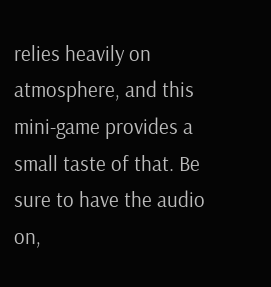relies heavily on atmosphere, and this mini-game provides a small taste of that. Be sure to have the audio on,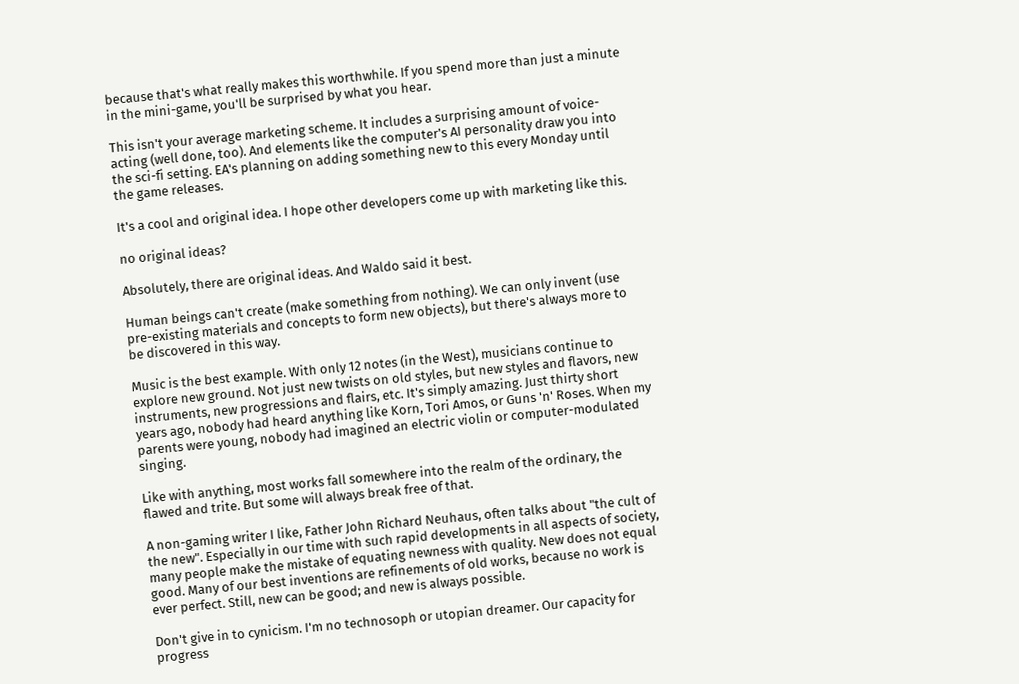because that's what really makes this worthwhile. If you spend more than just a minute in the mini-game, you'll be surprised by what you hear.

This isn't your average marketing scheme. It includes a surprising amount of voice-acting (well done, too). And elements like the computer's AI personality draw you into the sci-fi setting. EA's planning on adding something new to this every Monday until the game releases.

It's a cool and original idea. I hope other developers come up with marketing like this.

no original ideas?

Absolutely, there are original ideas. And Waldo said it best.

Human beings can't create (make something from nothing). We can only invent (use pre-existing materials and concepts to form new objects), but there's always more to be discovered in this way.

Music is the best example. With only 12 notes (in the West), musicians continue to explore new ground. Not just new twists on old styles, but new styles and flavors, new instruments, new progressions and flairs, etc. It's simply amazing. Just thirty short years ago, nobody had heard anything like Korn, Tori Amos, or Guns 'n' Roses. When my parents were young, nobody had imagined an electric violin or computer-modulated singing.

Like with anything, most works fall somewhere into the realm of the ordinary, the flawed and trite. But some will always break free of that.

A non-gaming writer I like, Father John Richard Neuhaus, often talks about "the cult of the new". Especially in our time with such rapid developments in all aspects of society, many people make the mistake of equating newness with quality. New does not equal good. Many of our best inventions are refinements of old works, because no work is ever perfect. Still, new can be good; and new is always possible.

Don't give in to cynicism. I'm no technosoph or utopian dreamer. Our capacity for progress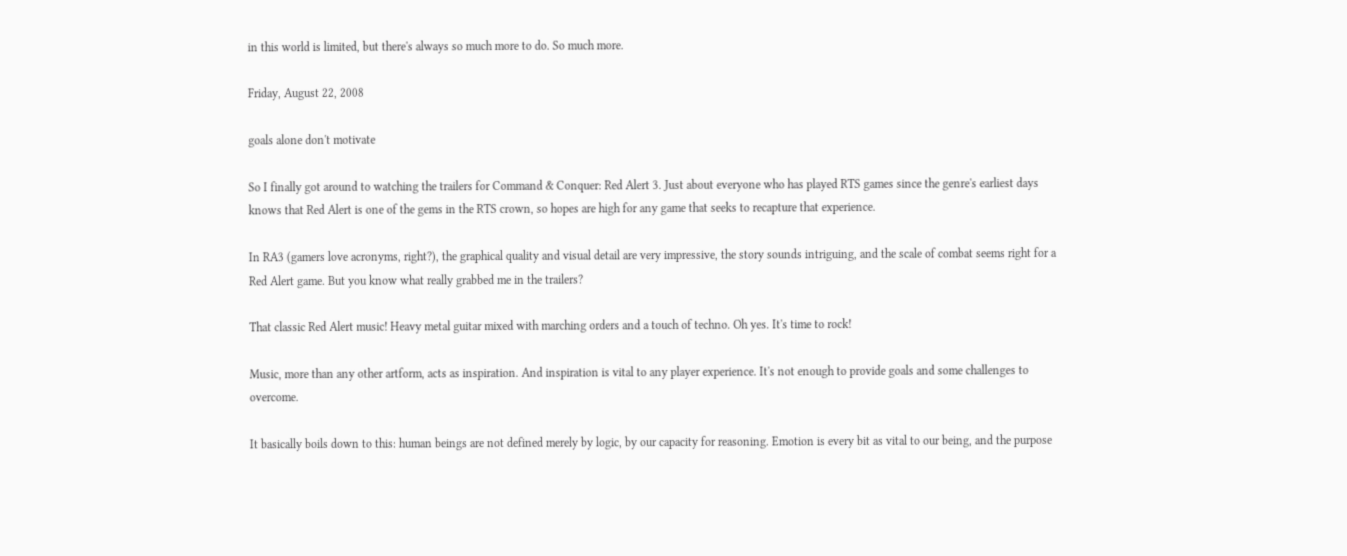in this world is limited, but there's always so much more to do. So much more.

Friday, August 22, 2008

goals alone don't motivate

So I finally got around to watching the trailers for Command & Conquer: Red Alert 3. Just about everyone who has played RTS games since the genre's earliest days knows that Red Alert is one of the gems in the RTS crown, so hopes are high for any game that seeks to recapture that experience.

In RA3 (gamers love acronyms, right?), the graphical quality and visual detail are very impressive, the story sounds intriguing, and the scale of combat seems right for a Red Alert game. But you know what really grabbed me in the trailers?

That classic Red Alert music! Heavy metal guitar mixed with marching orders and a touch of techno. Oh yes. It's time to rock!

Music, more than any other artform, acts as inspiration. And inspiration is vital to any player experience. It's not enough to provide goals and some challenges to overcome.

It basically boils down to this: human beings are not defined merely by logic, by our capacity for reasoning. Emotion is every bit as vital to our being, and the purpose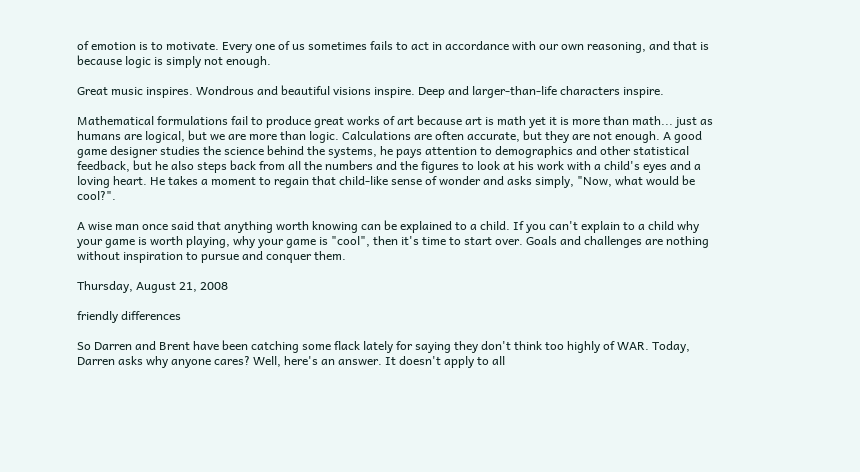of emotion is to motivate. Every one of us sometimes fails to act in accordance with our own reasoning, and that is because logic is simply not enough.

Great music inspires. Wondrous and beautiful visions inspire. Deep and larger-than-life characters inspire.

Mathematical formulations fail to produce great works of art because art is math yet it is more than math... just as humans are logical, but we are more than logic. Calculations are often accurate, but they are not enough. A good game designer studies the science behind the systems, he pays attention to demographics and other statistical feedback, but he also steps back from all the numbers and the figures to look at his work with a child's eyes and a loving heart. He takes a moment to regain that child-like sense of wonder and asks simply, "Now, what would be cool?".

A wise man once said that anything worth knowing can be explained to a child. If you can't explain to a child why your game is worth playing, why your game is "cool", then it's time to start over. Goals and challenges are nothing without inspiration to pursue and conquer them.

Thursday, August 21, 2008

friendly differences

So Darren and Brent have been catching some flack lately for saying they don't think too highly of WAR. Today, Darren asks why anyone cares? Well, here's an answer. It doesn't apply to all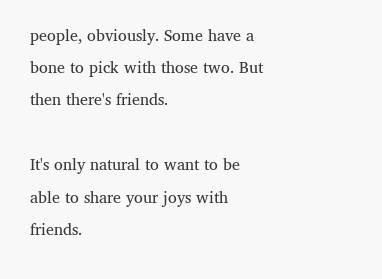people, obviously. Some have a bone to pick with those two. But then there's friends.

It's only natural to want to be able to share your joys with friends.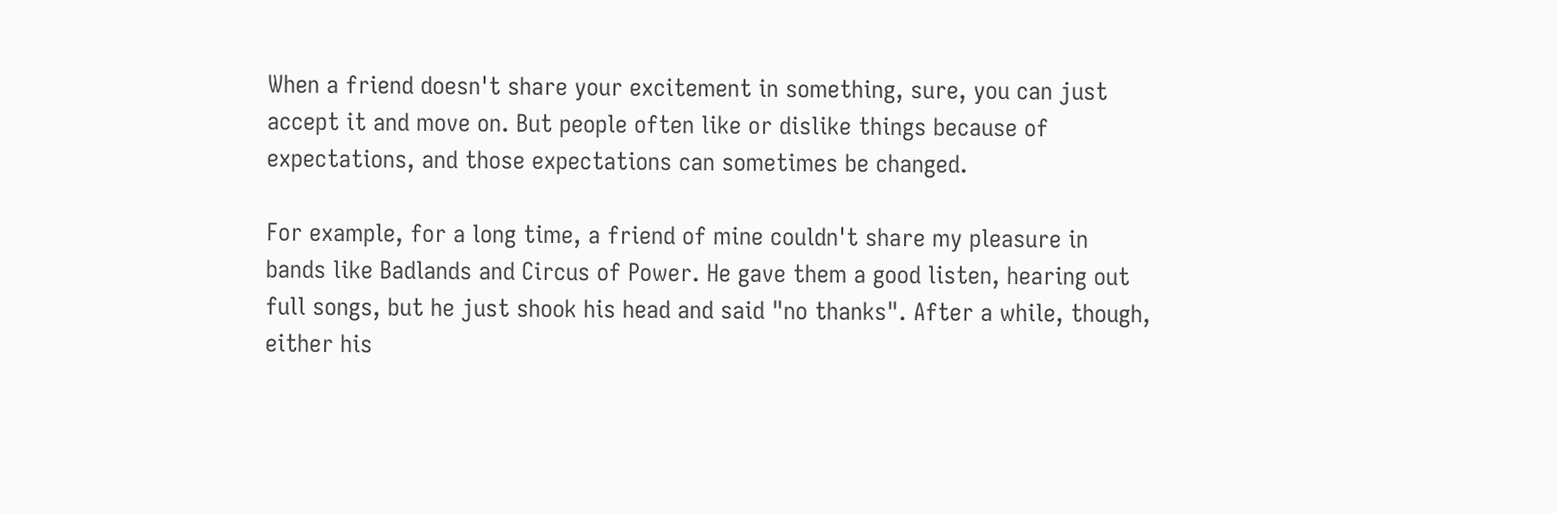When a friend doesn't share your excitement in something, sure, you can just accept it and move on. But people often like or dislike things because of expectations, and those expectations can sometimes be changed.

For example, for a long time, a friend of mine couldn't share my pleasure in bands like Badlands and Circus of Power. He gave them a good listen, hearing out full songs, but he just shook his head and said "no thanks". After a while, though, either his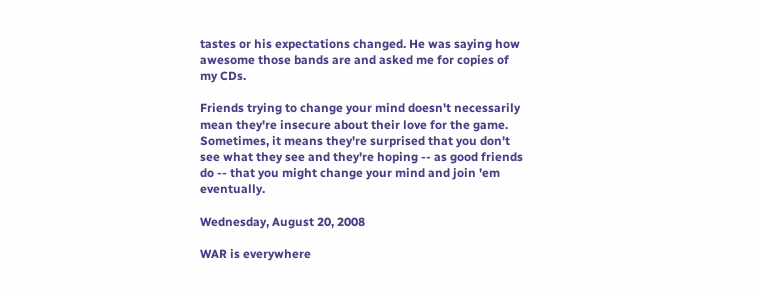tastes or his expectations changed. He was saying how awesome those bands are and asked me for copies of my CDs.

Friends trying to change your mind doesn't necessarily mean they're insecure about their love for the game. Sometimes, it means they're surprised that you don't see what they see and they're hoping -- as good friends do -- that you might change your mind and join 'em eventually.

Wednesday, August 20, 2008

WAR is everywhere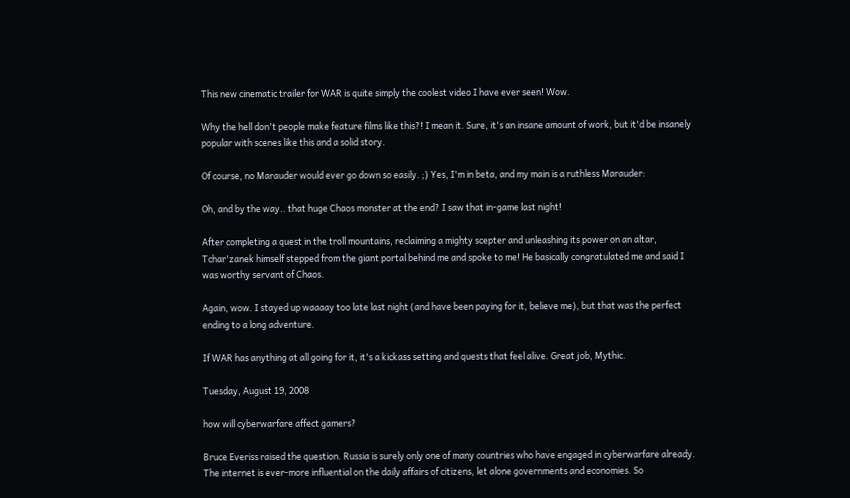This new cinematic trailer for WAR is quite simply the coolest video I have ever seen! Wow.

Why the hell don't people make feature films like this?! I mean it. Sure, it's an insane amount of work, but it'd be insanely popular with scenes like this and a solid story.

Of course, no Marauder would ever go down so easily. ;) Yes, I'm in beta, and my main is a ruthless Marauder:

Oh, and by the way.. that huge Chaos monster at the end? I saw that in-game last night!

After completing a quest in the troll mountains, reclaiming a mighty scepter and unleashing its power on an altar, Tchar'zanek himself stepped from the giant portal behind me and spoke to me! He basically congratulated me and said I was worthy servant of Chaos.

Again, wow. I stayed up waaaay too late last night (and have been paying for it, believe me), but that was the perfect ending to a long adventure.

If WAR has anything at all going for it, it's a kickass setting and quests that feel alive. Great job, Mythic.

Tuesday, August 19, 2008

how will cyberwarfare affect gamers?

Bruce Everiss raised the question. Russia is surely only one of many countries who have engaged in cyberwarfare already. The internet is ever-more influential on the daily affairs of citizens, let alone governments and economies. So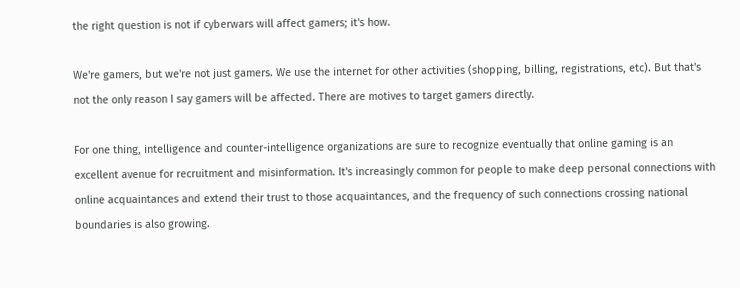the right question is not if cyberwars will affect gamers; it's how.

We're gamers, but we're not just gamers. We use the internet for other activities (shopping, billing, registrations, etc). But that's not the only reason I say gamers will be affected. There are motives to target gamers directly.

For one thing, intelligence and counter-intelligence organizations are sure to recognize eventually that online gaming is an excellent avenue for recruitment and misinformation. It's increasingly common for people to make deep personal connections with online acquaintances and extend their trust to those acquaintances, and the frequency of such connections crossing national boundaries is also growing.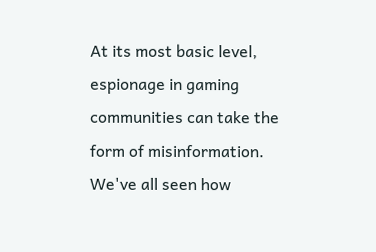At its most basic level, espionage in gaming communities can take the form of misinformation. We've all seen how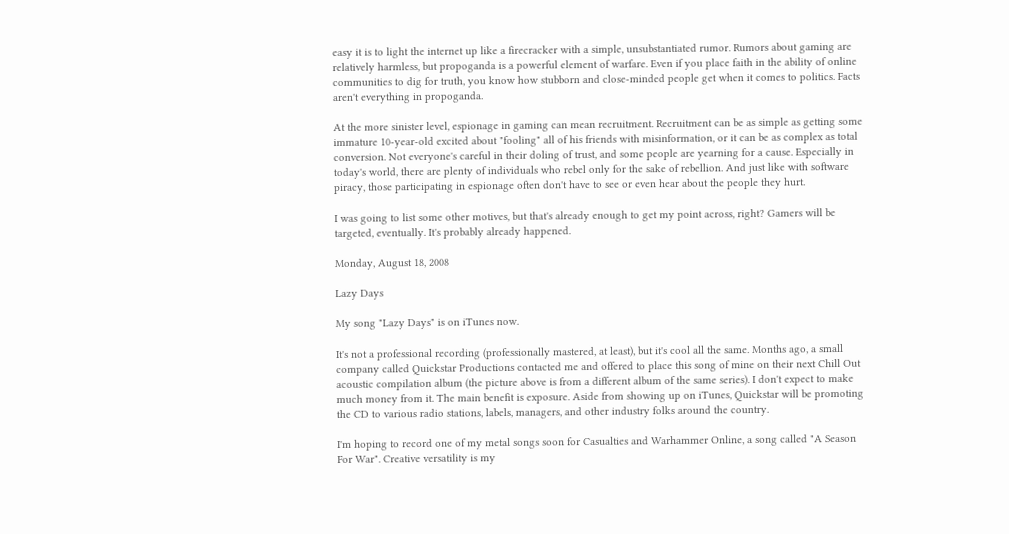easy it is to light the internet up like a firecracker with a simple, unsubstantiated rumor. Rumors about gaming are relatively harmless, but propoganda is a powerful element of warfare. Even if you place faith in the ability of online communities to dig for truth, you know how stubborn and close-minded people get when it comes to politics. Facts aren't everything in propoganda.

At the more sinister level, espionage in gaming can mean recruitment. Recruitment can be as simple as getting some immature 10-year-old excited about "fooling" all of his friends with misinformation, or it can be as complex as total conversion. Not everyone's careful in their doling of trust, and some people are yearning for a cause. Especially in today's world, there are plenty of individuals who rebel only for the sake of rebellion. And just like with software piracy, those participating in espionage often don't have to see or even hear about the people they hurt.

I was going to list some other motives, but that's already enough to get my point across, right? Gamers will be targeted, eventually. It's probably already happened.

Monday, August 18, 2008

Lazy Days

My song "Lazy Days" is on iTunes now.

It's not a professional recording (professionally mastered, at least), but it's cool all the same. Months ago, a small company called Quickstar Productions contacted me and offered to place this song of mine on their next Chill Out acoustic compilation album (the picture above is from a different album of the same series). I don't expect to make much money from it. The main benefit is exposure. Aside from showing up on iTunes, Quickstar will be promoting the CD to various radio stations, labels, managers, and other industry folks around the country.

I'm hoping to record one of my metal songs soon for Casualties and Warhammer Online, a song called "A Season For War". Creative versatility is my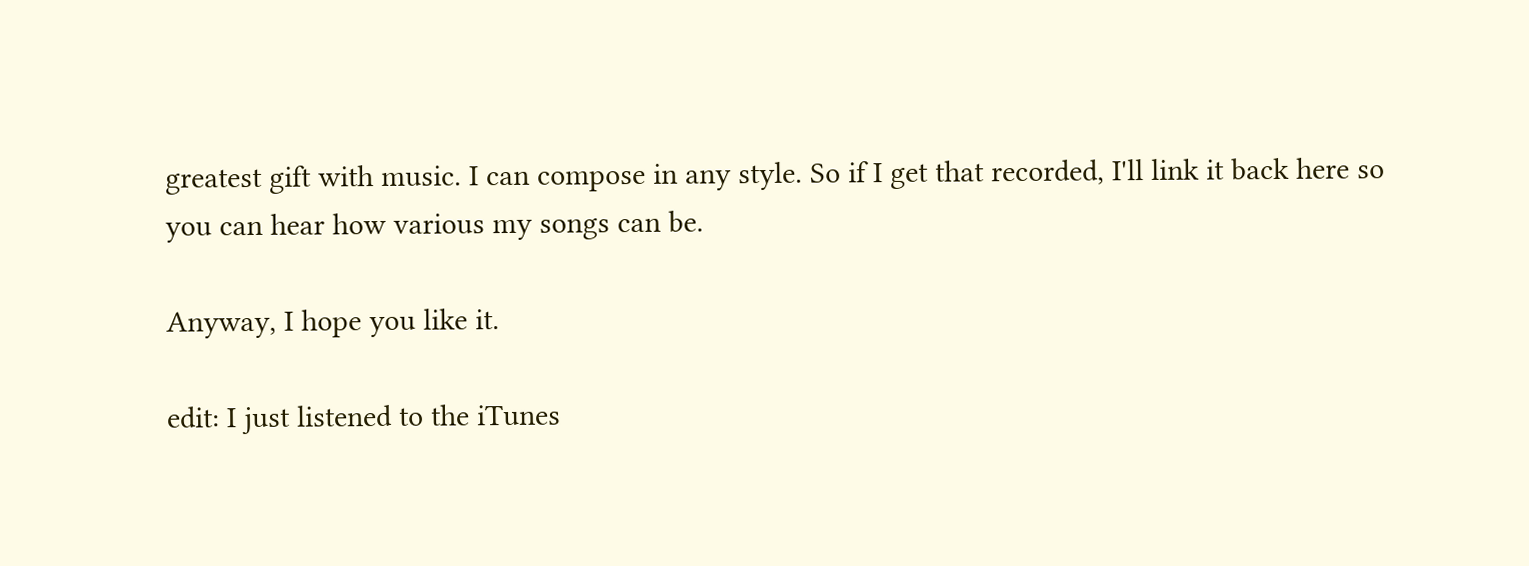greatest gift with music. I can compose in any style. So if I get that recorded, I'll link it back here so you can hear how various my songs can be.

Anyway, I hope you like it.

edit: I just listened to the iTunes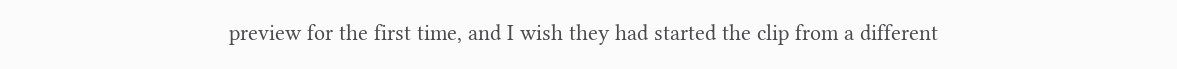preview for the first time, and I wish they had started the clip from a different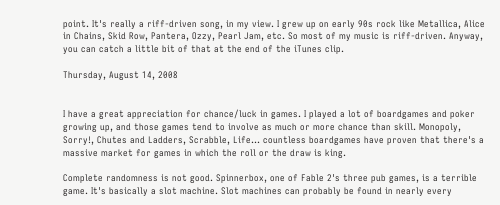point. It's really a riff-driven song, in my view. I grew up on early 90s rock like Metallica, Alice in Chains, Skid Row, Pantera, Ozzy, Pearl Jam, etc. So most of my music is riff-driven. Anyway, you can catch a little bit of that at the end of the iTunes clip.

Thursday, August 14, 2008


I have a great appreciation for chance/luck in games. I played a lot of boardgames and poker growing up, and those games tend to involve as much or more chance than skill. Monopoly, Sorry!, Chutes and Ladders, Scrabble, Life... countless boardgames have proven that there's a massive market for games in which the roll or the draw is king.

Complete randomness is not good. Spinnerbox, one of Fable 2's three pub games, is a terrible game. It's basically a slot machine. Slot machines can probably be found in nearly every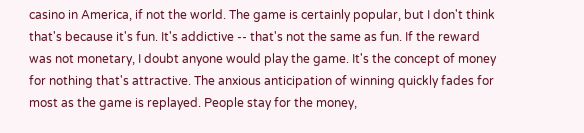casino in America, if not the world. The game is certainly popular, but I don't think that's because it's fun. It's addictive -- that's not the same as fun. If the reward was not monetary, I doubt anyone would play the game. It's the concept of money for nothing that's attractive. The anxious anticipation of winning quickly fades for most as the game is replayed. People stay for the money,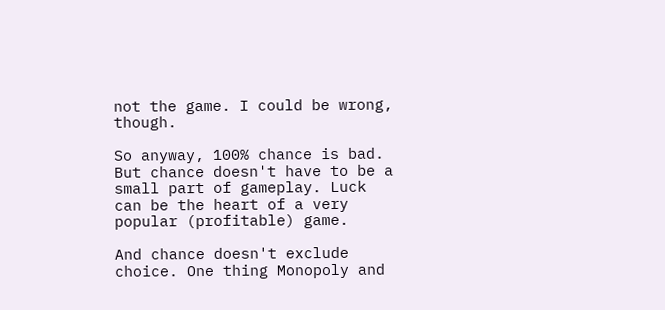not the game. I could be wrong, though.

So anyway, 100% chance is bad. But chance doesn't have to be a small part of gameplay. Luck can be the heart of a very popular (profitable) game.

And chance doesn't exclude choice. One thing Monopoly and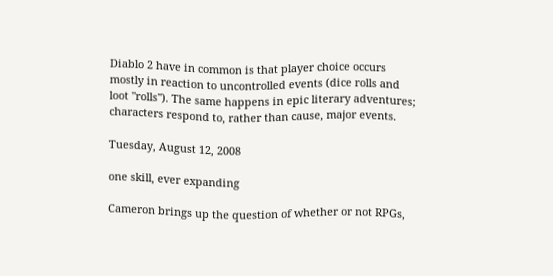Diablo 2 have in common is that player choice occurs mostly in reaction to uncontrolled events (dice rolls and loot "rolls"). The same happens in epic literary adventures; characters respond to, rather than cause, major events.

Tuesday, August 12, 2008

one skill, ever expanding

Cameron brings up the question of whether or not RPGs,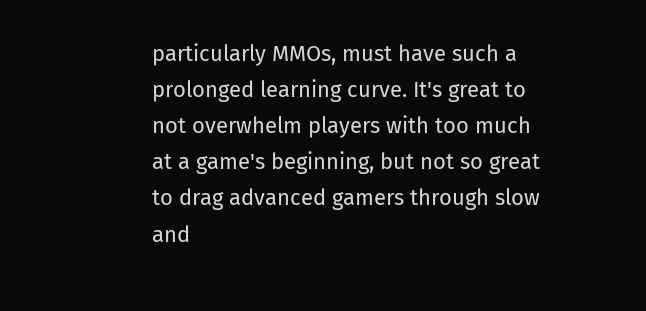particularly MMOs, must have such a prolonged learning curve. It's great to not overwhelm players with too much at a game's beginning, but not so great to drag advanced gamers through slow and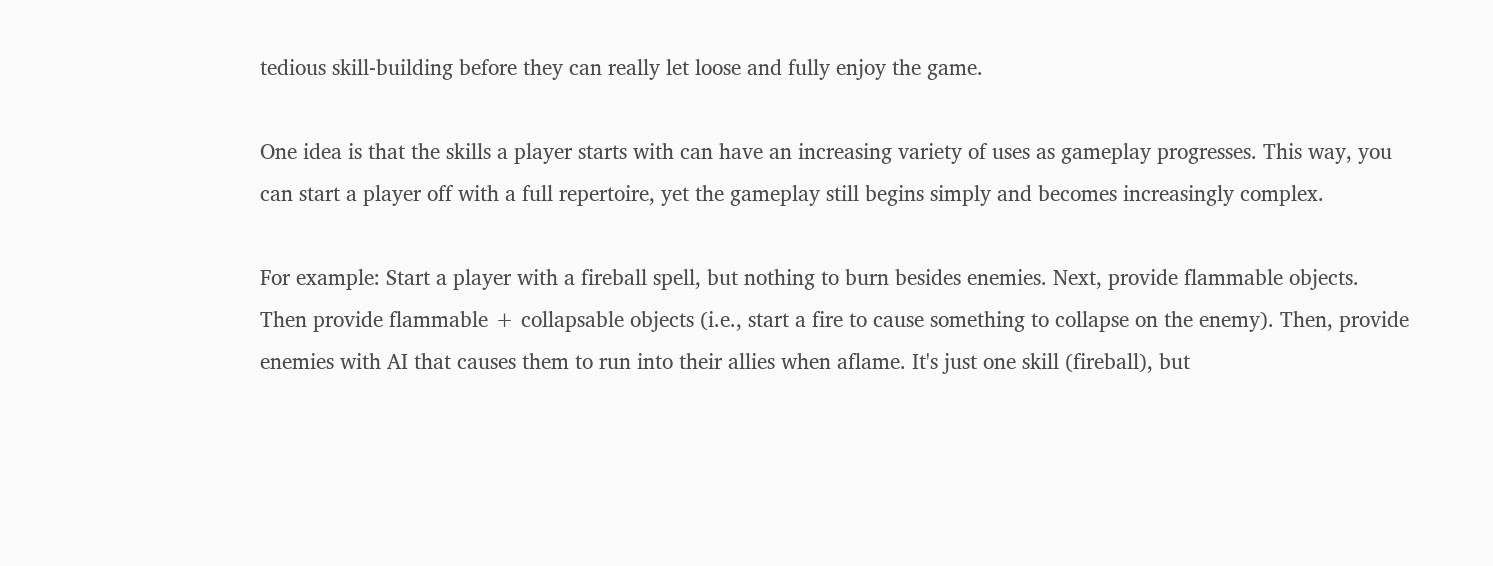tedious skill-building before they can really let loose and fully enjoy the game.

One idea is that the skills a player starts with can have an increasing variety of uses as gameplay progresses. This way, you can start a player off with a full repertoire, yet the gameplay still begins simply and becomes increasingly complex.

For example: Start a player with a fireball spell, but nothing to burn besides enemies. Next, provide flammable objects. Then provide flammable + collapsable objects (i.e., start a fire to cause something to collapse on the enemy). Then, provide enemies with AI that causes them to run into their allies when aflame. It's just one skill (fireball), but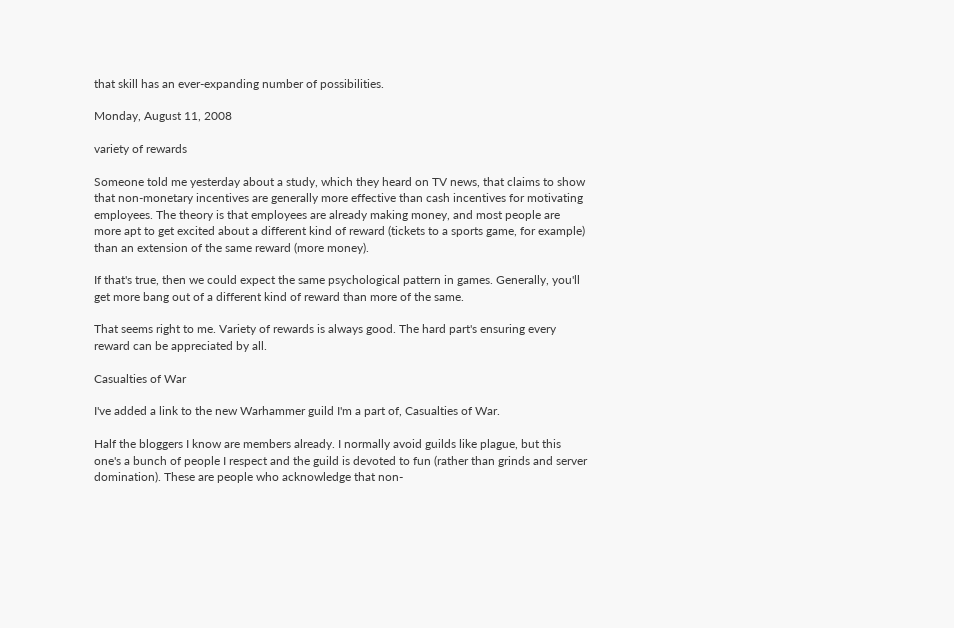that skill has an ever-expanding number of possibilities.

Monday, August 11, 2008

variety of rewards

Someone told me yesterday about a study, which they heard on TV news, that claims to show that non-monetary incentives are generally more effective than cash incentives for motivating employees. The theory is that employees are already making money, and most people are more apt to get excited about a different kind of reward (tickets to a sports game, for example) than an extension of the same reward (more money).

If that's true, then we could expect the same psychological pattern in games. Generally, you'll get more bang out of a different kind of reward than more of the same.

That seems right to me. Variety of rewards is always good. The hard part's ensuring every reward can be appreciated by all.

Casualties of War

I've added a link to the new Warhammer guild I'm a part of, Casualties of War.

Half the bloggers I know are members already. I normally avoid guilds like plague, but this one's a bunch of people I respect and the guild is devoted to fun (rather than grinds and server domination). These are people who acknowledge that non-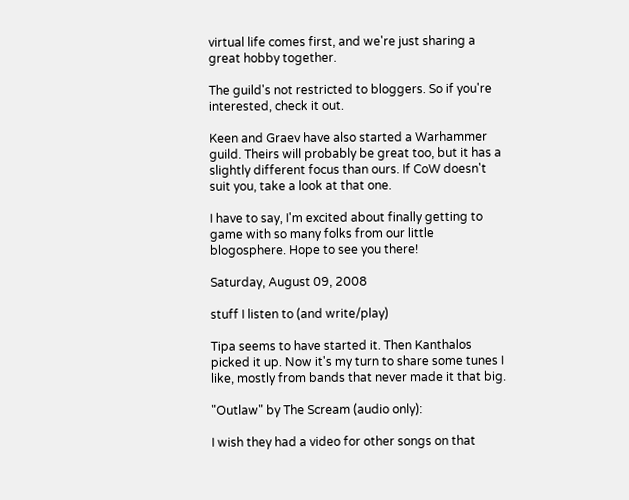virtual life comes first, and we're just sharing a great hobby together.

The guild's not restricted to bloggers. So if you're interested, check it out.

Keen and Graev have also started a Warhammer guild. Theirs will probably be great too, but it has a slightly different focus than ours. If CoW doesn't suit you, take a look at that one.

I have to say, I'm excited about finally getting to game with so many folks from our little blogosphere. Hope to see you there!

Saturday, August 09, 2008

stuff I listen to (and write/play)

Tipa seems to have started it. Then Kanthalos picked it up. Now it's my turn to share some tunes I like, mostly from bands that never made it that big.

"Outlaw" by The Scream (audio only):

I wish they had a video for other songs on that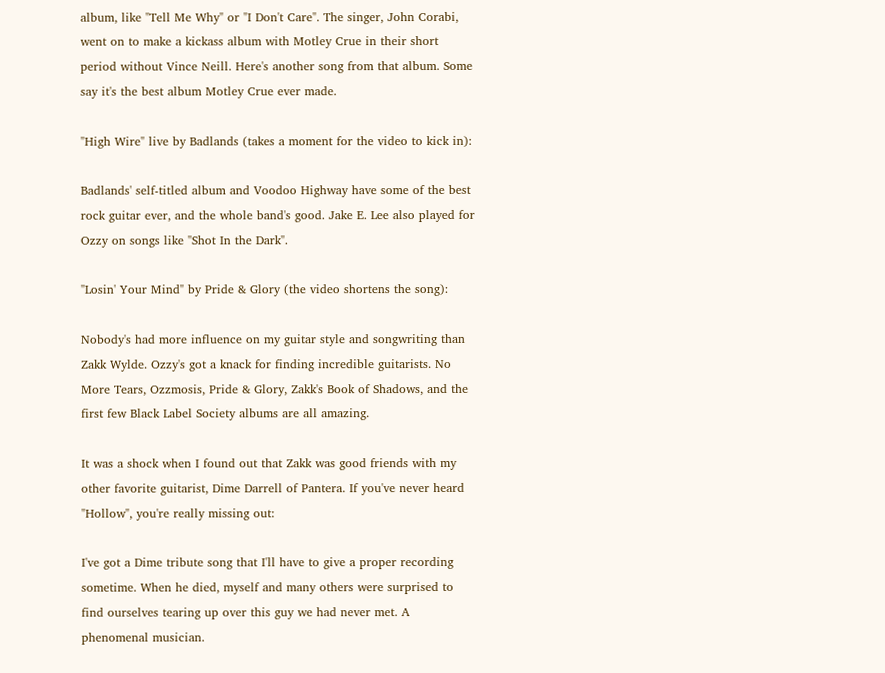album, like "Tell Me Why" or "I Don't Care". The singer, John Corabi, went on to make a kickass album with Motley Crue in their short period without Vince Neill. Here's another song from that album. Some say it's the best album Motley Crue ever made.

"High Wire" live by Badlands (takes a moment for the video to kick in):

Badlands' self-titled album and Voodoo Highway have some of the best rock guitar ever, and the whole band's good. Jake E. Lee also played for Ozzy on songs like "Shot In the Dark".

"Losin' Your Mind" by Pride & Glory (the video shortens the song):

Nobody's had more influence on my guitar style and songwriting than Zakk Wylde. Ozzy's got a knack for finding incredible guitarists. No More Tears, Ozzmosis, Pride & Glory, Zakk's Book of Shadows, and the first few Black Label Society albums are all amazing.

It was a shock when I found out that Zakk was good friends with my other favorite guitarist, Dime Darrell of Pantera. If you've never heard "Hollow", you're really missing out:

I've got a Dime tribute song that I'll have to give a proper recording sometime. When he died, myself and many others were surprised to find ourselves tearing up over this guy we had never met. A phenomenal musician.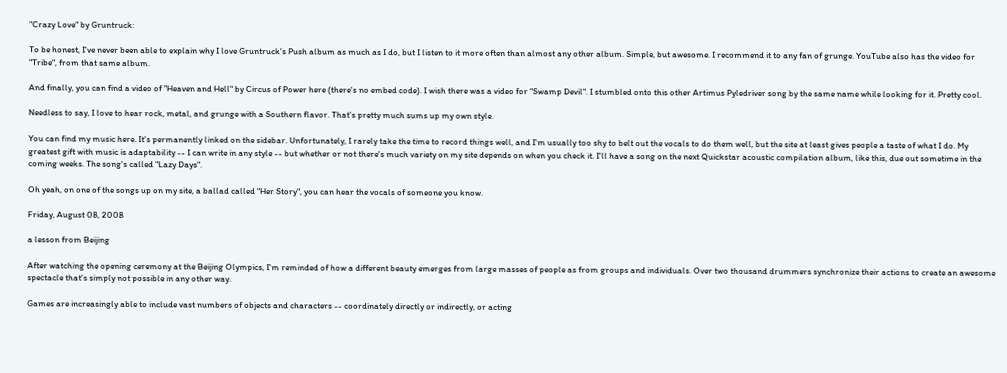"Crazy Love" by Gruntruck:

To be honest, I've never been able to explain why I love Gruntruck's Push album as much as I do, but I listen to it more often than almost any other album. Simple, but awesome. I recommend it to any fan of grunge. YouTube also has the video for "Tribe", from that same album.

And finally, you can find a video of "Heaven and Hell" by Circus of Power here (there's no embed code). I wish there was a video for "Swamp Devil". I stumbled onto this other Artimus Pyledriver song by the same name while looking for it. Pretty cool.

Needless to say, I love to hear rock, metal, and grunge with a Southern flavor. That's pretty much sums up my own style.

You can find my music here. It's permanently linked on the sidebar. Unfortunately, I rarely take the time to record things well, and I'm usually too shy to belt out the vocals to do them well, but the site at least gives people a taste of what I do. My greatest gift with music is adaptability -- I can write in any style -- but whether or not there's much variety on my site depends on when you check it. I'll have a song on the next Quickstar acoustic compilation album, like this, due out sometime in the coming weeks. The song's called "Lazy Days".

Oh yeah, on one of the songs up on my site, a ballad called "Her Story", you can hear the vocals of someone you know.

Friday, August 08, 2008

a lesson from Beijing

After watching the opening ceremony at the Beijing Olympics, I'm reminded of how a different beauty emerges from large masses of people as from groups and individuals. Over two thousand drummers synchronize their actions to create an awesome spectacle that's simply not possible in any other way.

Games are increasingly able to include vast numbers of objects and characters -- coordinately directly or indirectly, or acting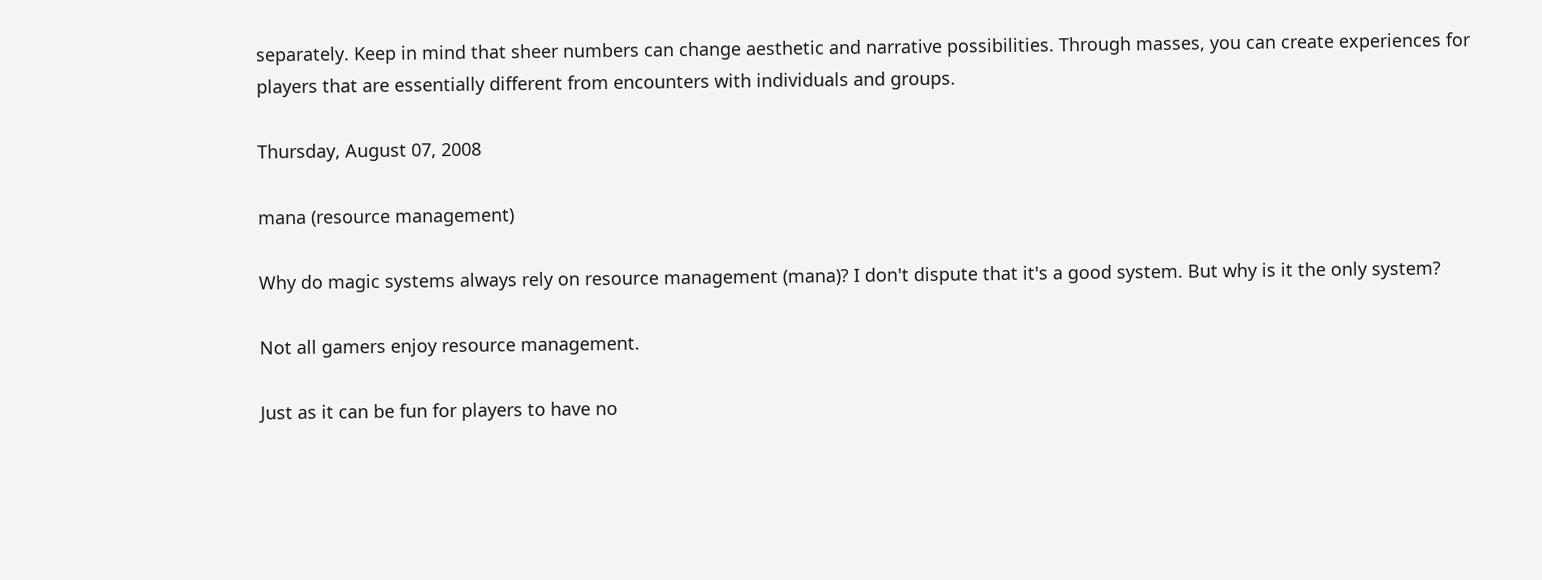separately. Keep in mind that sheer numbers can change aesthetic and narrative possibilities. Through masses, you can create experiences for players that are essentially different from encounters with individuals and groups.

Thursday, August 07, 2008

mana (resource management)

Why do magic systems always rely on resource management (mana)? I don't dispute that it's a good system. But why is it the only system?

Not all gamers enjoy resource management.

Just as it can be fun for players to have no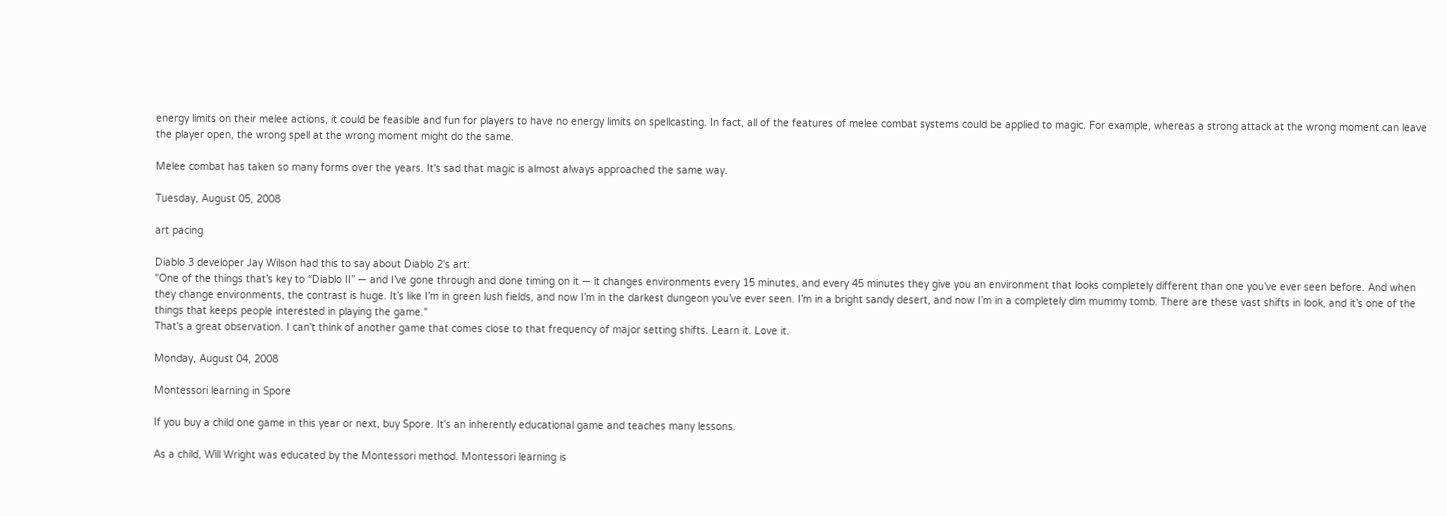energy limits on their melee actions, it could be feasible and fun for players to have no energy limits on spellcasting. In fact, all of the features of melee combat systems could be applied to magic. For example, whereas a strong attack at the wrong moment can leave the player open, the wrong spell at the wrong moment might do the same.

Melee combat has taken so many forms over the years. It's sad that magic is almost always approached the same way.

Tuesday, August 05, 2008

art pacing

Diablo 3 developer Jay Wilson had this to say about Diablo 2's art:
"One of the things that’s key to “Diablo II” — and I’ve gone through and done timing on it — it changes environments every 15 minutes, and every 45 minutes they give you an environment that looks completely different than one you’ve ever seen before. And when they change environments, the contrast is huge. It’s like I’m in green lush fields, and now I’m in the darkest dungeon you’ve ever seen. I’m in a bright sandy desert, and now I’m in a completely dim mummy tomb. There are these vast shifts in look, and it’s one of the things that keeps people interested in playing the game."
That's a great observation. I can't think of another game that comes close to that frequency of major setting shifts. Learn it. Love it.

Monday, August 04, 2008

Montessori learning in Spore

If you buy a child one game in this year or next, buy Spore. It's an inherently educational game and teaches many lessons.

As a child, Will Wright was educated by the Montessori method. Montessori learning is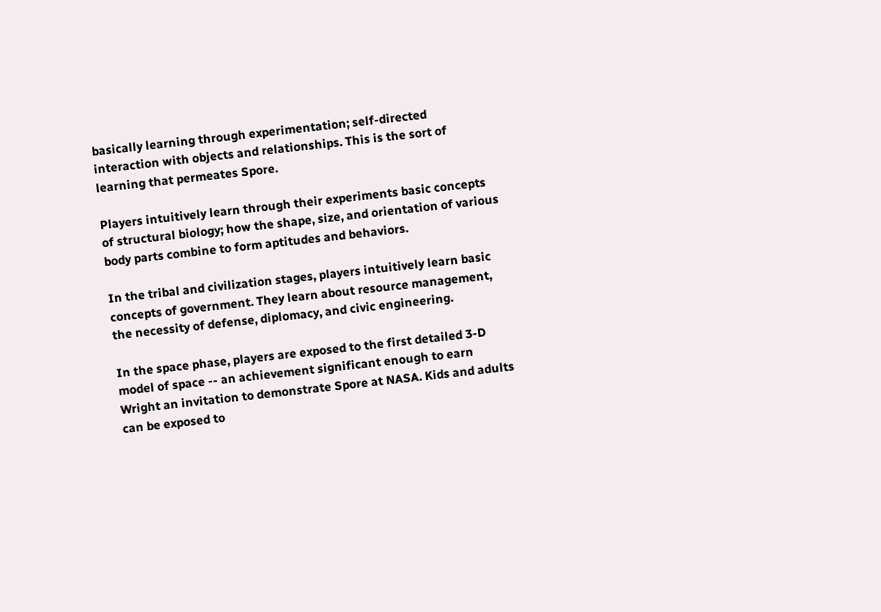basically learning through experimentation; self-directed interaction with objects and relationships. This is the sort of learning that permeates Spore.

Players intuitively learn through their experiments basic concepts of structural biology; how the shape, size, and orientation of various body parts combine to form aptitudes and behaviors.

In the tribal and civilization stages, players intuitively learn basic concepts of government. They learn about resource management, the necessity of defense, diplomacy, and civic engineering.

In the space phase, players are exposed to the first detailed 3-D model of space -- an achievement significant enough to earn Wright an invitation to demonstrate Spore at NASA. Kids and adults can be exposed to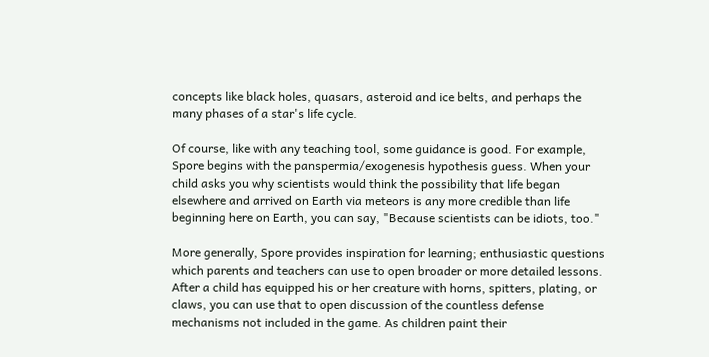concepts like black holes, quasars, asteroid and ice belts, and perhaps the many phases of a star's life cycle.

Of course, like with any teaching tool, some guidance is good. For example, Spore begins with the panspermia/exogenesis hypothesis guess. When your child asks you why scientists would think the possibility that life began elsewhere and arrived on Earth via meteors is any more credible than life beginning here on Earth, you can say, "Because scientists can be idiots, too."

More generally, Spore provides inspiration for learning; enthusiastic questions which parents and teachers can use to open broader or more detailed lessons. After a child has equipped his or her creature with horns, spitters, plating, or claws, you can use that to open discussion of the countless defense mechanisms not included in the game. As children paint their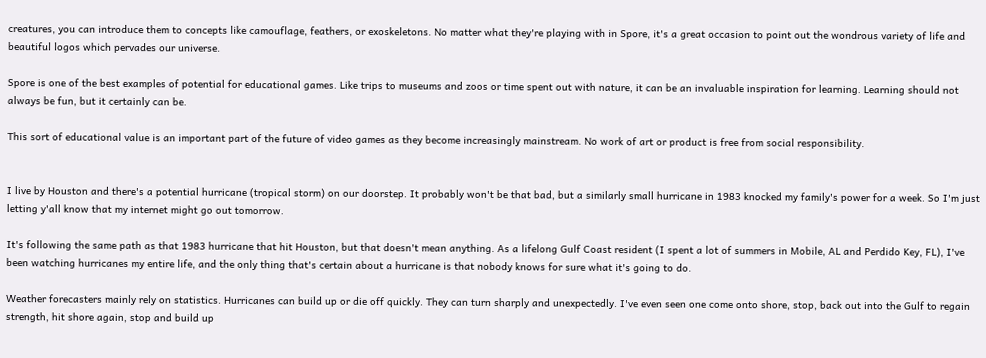creatures, you can introduce them to concepts like camouflage, feathers, or exoskeletons. No matter what they're playing with in Spore, it's a great occasion to point out the wondrous variety of life and beautiful logos which pervades our universe.

Spore is one of the best examples of potential for educational games. Like trips to museums and zoos or time spent out with nature, it can be an invaluable inspiration for learning. Learning should not always be fun, but it certainly can be.

This sort of educational value is an important part of the future of video games as they become increasingly mainstream. No work of art or product is free from social responsibility.


I live by Houston and there's a potential hurricane (tropical storm) on our doorstep. It probably won't be that bad, but a similarly small hurricane in 1983 knocked my family's power for a week. So I'm just letting y'all know that my internet might go out tomorrow.

It's following the same path as that 1983 hurricane that hit Houston, but that doesn't mean anything. As a lifelong Gulf Coast resident (I spent a lot of summers in Mobile, AL and Perdido Key, FL), I've been watching hurricanes my entire life, and the only thing that's certain about a hurricane is that nobody knows for sure what it's going to do.

Weather forecasters mainly rely on statistics. Hurricanes can build up or die off quickly. They can turn sharply and unexpectedly. I've even seen one come onto shore, stop, back out into the Gulf to regain strength, hit shore again, stop and build up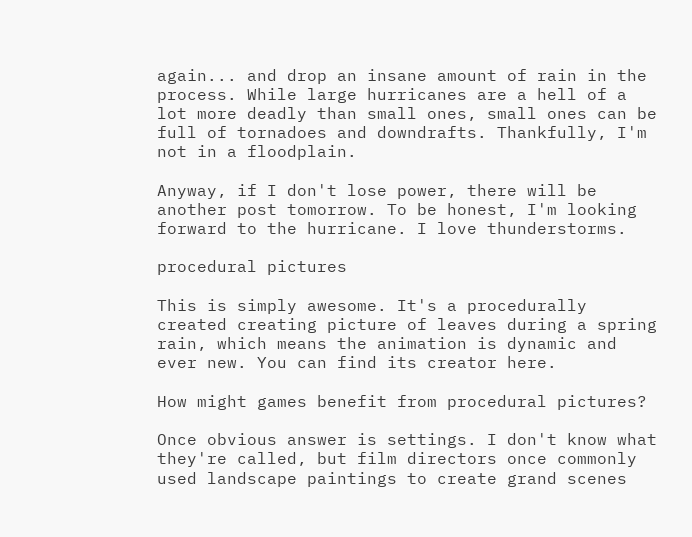again... and drop an insane amount of rain in the process. While large hurricanes are a hell of a lot more deadly than small ones, small ones can be full of tornadoes and downdrafts. Thankfully, I'm not in a floodplain.

Anyway, if I don't lose power, there will be another post tomorrow. To be honest, I'm looking forward to the hurricane. I love thunderstorms.

procedural pictures

This is simply awesome. It's a procedurally created creating picture of leaves during a spring rain, which means the animation is dynamic and ever new. You can find its creator here.

How might games benefit from procedural pictures?

Once obvious answer is settings. I don't know what they're called, but film directors once commonly used landscape paintings to create grand scenes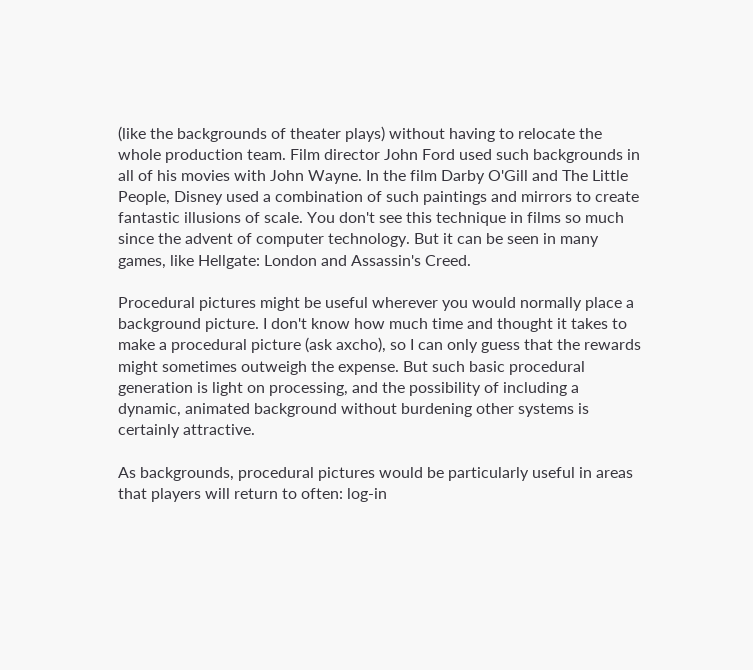(like the backgrounds of theater plays) without having to relocate the whole production team. Film director John Ford used such backgrounds in all of his movies with John Wayne. In the film Darby O'Gill and The Little People, Disney used a combination of such paintings and mirrors to create fantastic illusions of scale. You don't see this technique in films so much since the advent of computer technology. But it can be seen in many games, like Hellgate: London and Assassin's Creed.

Procedural pictures might be useful wherever you would normally place a background picture. I don't know how much time and thought it takes to make a procedural picture (ask axcho), so I can only guess that the rewards might sometimes outweigh the expense. But such basic procedural generation is light on processing, and the possibility of including a dynamic, animated background without burdening other systems is certainly attractive.

As backgrounds, procedural pictures would be particularly useful in areas that players will return to often: log-in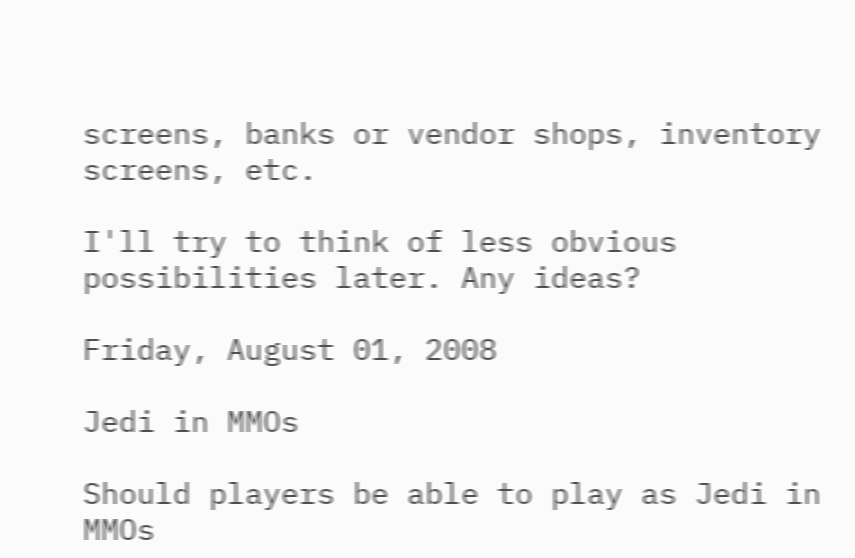screens, banks or vendor shops, inventory screens, etc.

I'll try to think of less obvious possibilities later. Any ideas?

Friday, August 01, 2008

Jedi in MMOs

Should players be able to play as Jedi in MMOs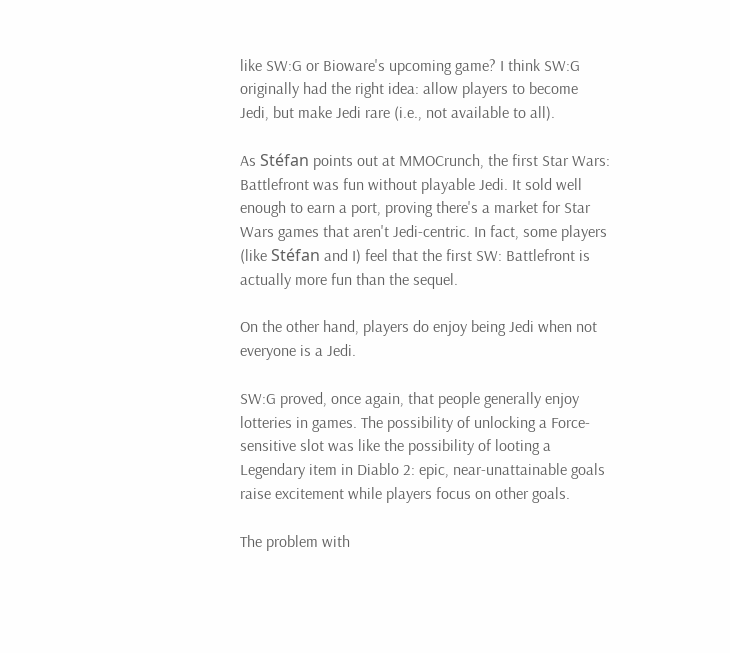like SW:G or Bioware's upcoming game? I think SW:G originally had the right idea: allow players to become Jedi, but make Jedi rare (i.e., not available to all).

As Stéfan points out at MMOCrunch, the first Star Wars: Battlefront was fun without playable Jedi. It sold well enough to earn a port, proving there's a market for Star Wars games that aren't Jedi-centric. In fact, some players (like Stéfan and I) feel that the first SW: Battlefront is actually more fun than the sequel.

On the other hand, players do enjoy being Jedi when not everyone is a Jedi.

SW:G proved, once again, that people generally enjoy lotteries in games. The possibility of unlocking a Force-sensitive slot was like the possibility of looting a Legendary item in Diablo 2: epic, near-unattainable goals raise excitement while players focus on other goals.

The problem with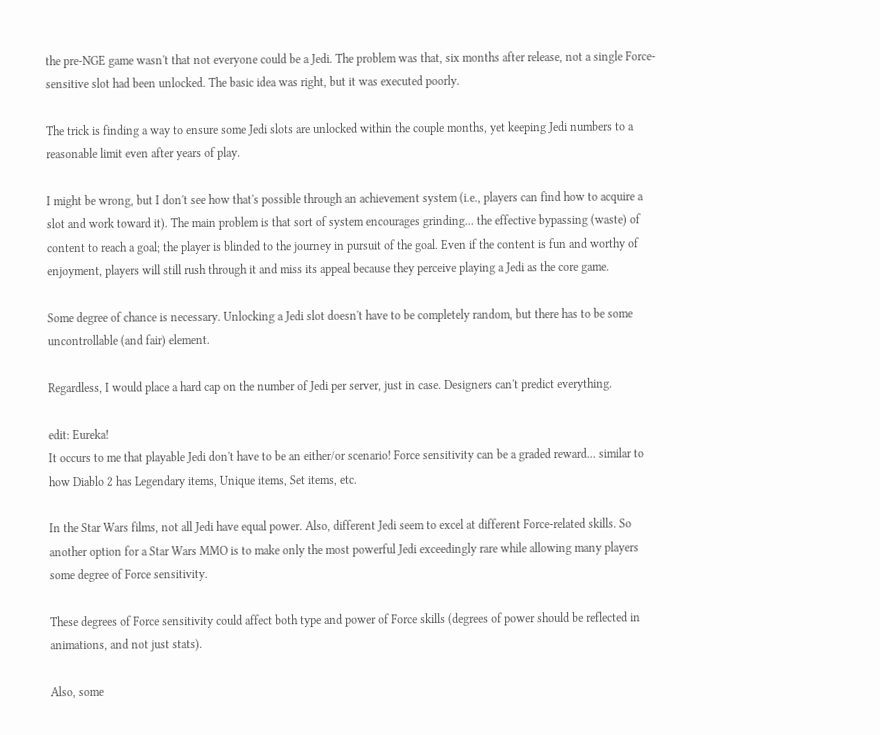the pre-NGE game wasn't that not everyone could be a Jedi. The problem was that, six months after release, not a single Force-sensitive slot had been unlocked. The basic idea was right, but it was executed poorly.

The trick is finding a way to ensure some Jedi slots are unlocked within the couple months, yet keeping Jedi numbers to a reasonable limit even after years of play.

I might be wrong, but I don't see how that's possible through an achievement system (i.e., players can find how to acquire a slot and work toward it). The main problem is that sort of system encourages grinding... the effective bypassing (waste) of content to reach a goal; the player is blinded to the journey in pursuit of the goal. Even if the content is fun and worthy of enjoyment, players will still rush through it and miss its appeal because they perceive playing a Jedi as the core game.

Some degree of chance is necessary. Unlocking a Jedi slot doesn't have to be completely random, but there has to be some uncontrollable (and fair) element.

Regardless, I would place a hard cap on the number of Jedi per server, just in case. Designers can't predict everything.

edit: Eureka!
It occurs to me that playable Jedi don't have to be an either/or scenario! Force sensitivity can be a graded reward... similar to how Diablo 2 has Legendary items, Unique items, Set items, etc.

In the Star Wars films, not all Jedi have equal power. Also, different Jedi seem to excel at different Force-related skills. So another option for a Star Wars MMO is to make only the most powerful Jedi exceedingly rare while allowing many players some degree of Force sensitivity.

These degrees of Force sensitivity could affect both type and power of Force skills (degrees of power should be reflected in animations, and not just stats).

Also, some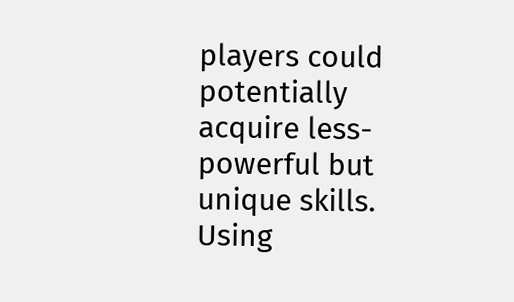players could potentially acquire less-powerful but unique skills. Using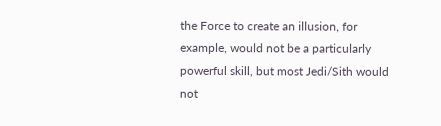the Force to create an illusion, for example, would not be a particularly powerful skill, but most Jedi/Sith would not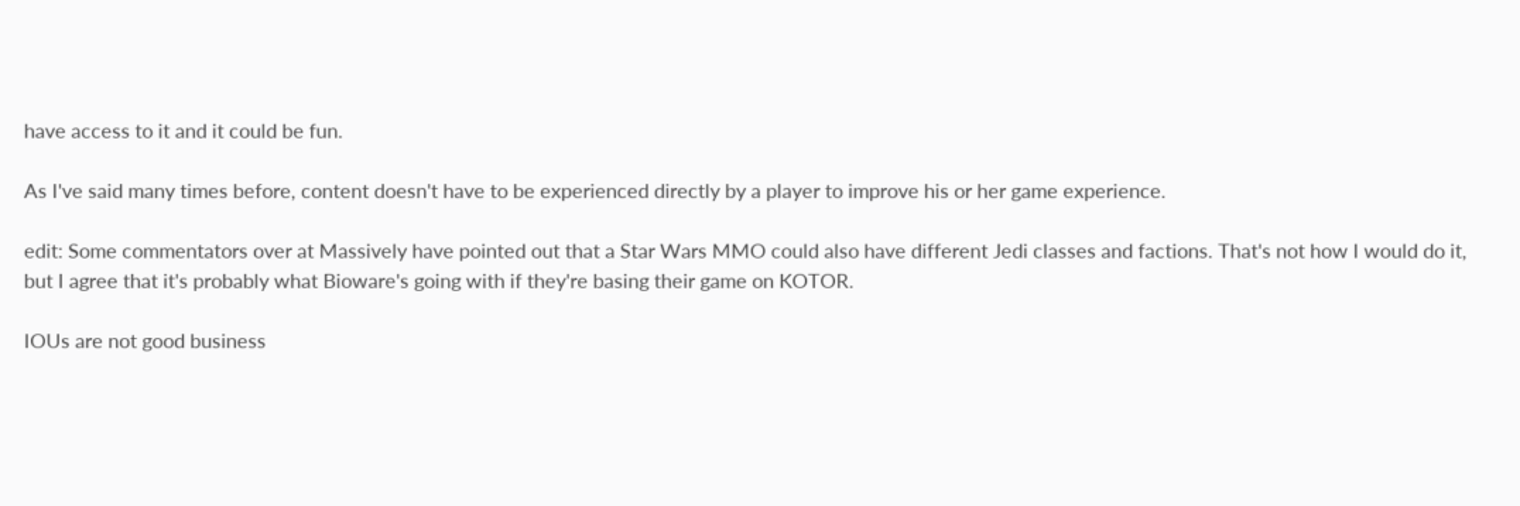have access to it and it could be fun.

As I've said many times before, content doesn't have to be experienced directly by a player to improve his or her game experience.

edit: Some commentators over at Massively have pointed out that a Star Wars MMO could also have different Jedi classes and factions. That's not how I would do it, but I agree that it's probably what Bioware's going with if they're basing their game on KOTOR.

IOUs are not good business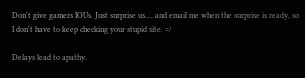Don't give gamers IOUs. Just surprise us.... and email me when the surprise is ready, so I don't have to keep checking your stupid site. =/

Delays lead to apathy.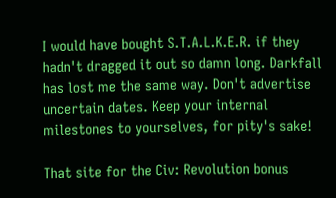I would have bought S.T.A.L.K.E.R. if they hadn't dragged it out so damn long. Darkfall has lost me the same way. Don't advertise uncertain dates. Keep your internal milestones to yourselves, for pity's sake!

That site for the Civ: Revolution bonus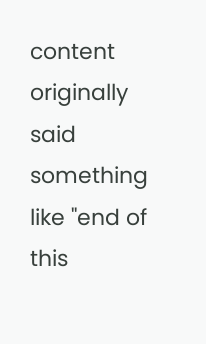content originally said something like "end of this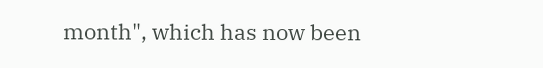month", which has now been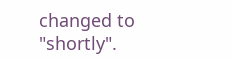changed to "shortly".